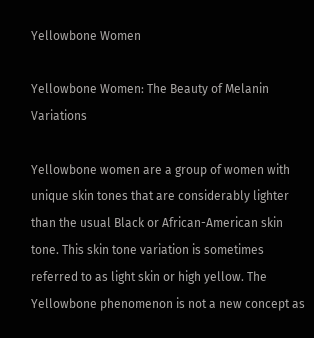Yellowbone Women

Yellowbone Women: The Beauty of Melanin Variations

Yellowbone women are a group of women with unique skin tones that are considerably lighter than the usual Black or African-American skin tone. This skin tone variation is sometimes referred to as light skin or high yellow. The Yellowbone phenomenon is not a new concept as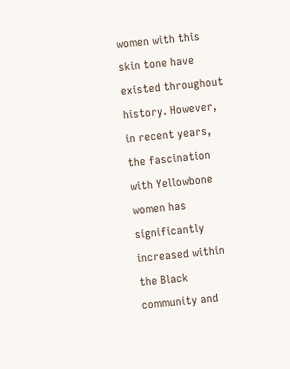women with this skin tone have existed throughout history. However, in recent years, the fascination with Yellowbone women has significantly increased within the Black community and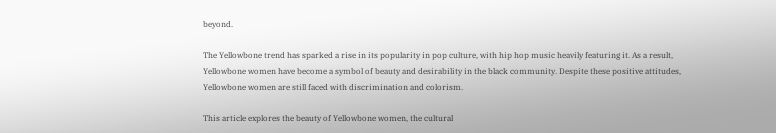beyond.

The Yellowbone trend has sparked a rise in its popularity in pop culture, with hip hop music heavily featuring it. As a result, Yellowbone women have become a symbol of beauty and desirability in the black community. Despite these positive attitudes, Yellowbone women are still faced with discrimination and colorism.

This article explores the beauty of Yellowbone women, the cultural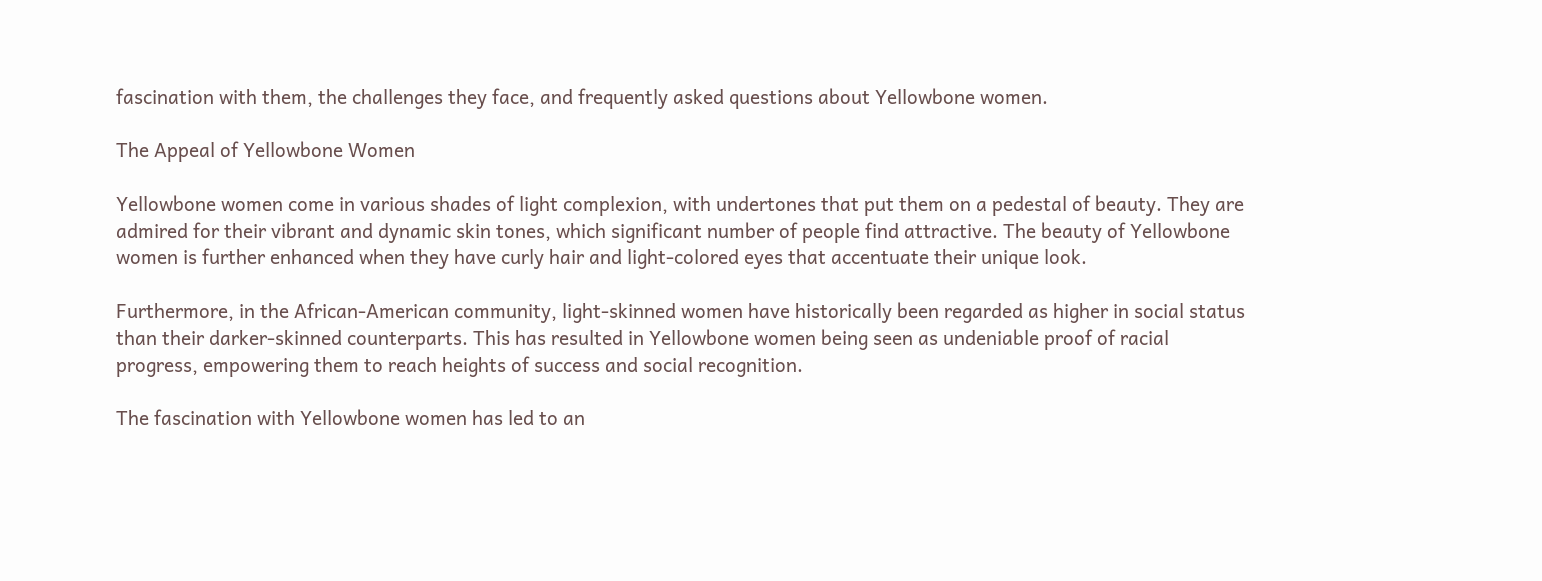fascination with them, the challenges they face, and frequently asked questions about Yellowbone women.

The Appeal of Yellowbone Women

Yellowbone women come in various shades of light complexion, with undertones that put them on a pedestal of beauty. They are admired for their vibrant and dynamic skin tones, which significant number of people find attractive. The beauty of Yellowbone women is further enhanced when they have curly hair and light-colored eyes that accentuate their unique look.

Furthermore, in the African-American community, light-skinned women have historically been regarded as higher in social status than their darker-skinned counterparts. This has resulted in Yellowbone women being seen as undeniable proof of racial progress, empowering them to reach heights of success and social recognition.

The fascination with Yellowbone women has led to an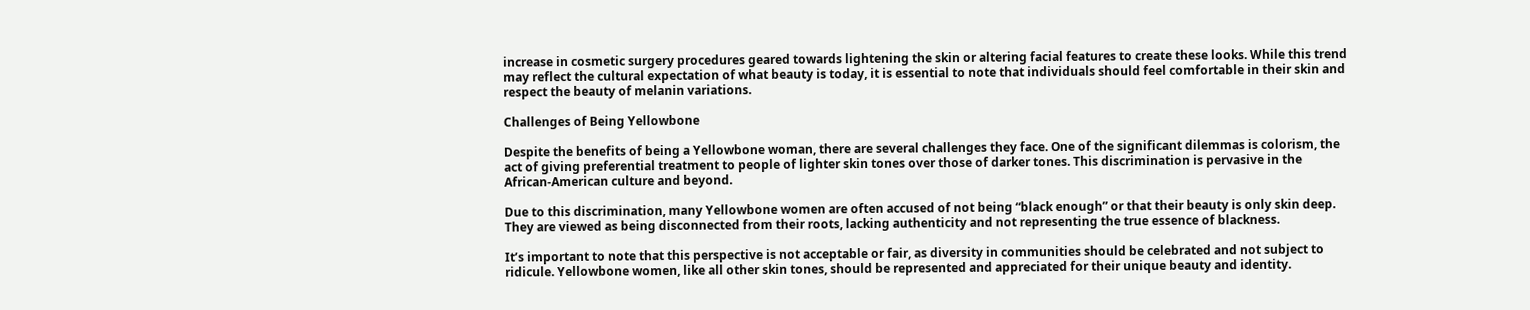increase in cosmetic surgery procedures geared towards lightening the skin or altering facial features to create these looks. While this trend may reflect the cultural expectation of what beauty is today, it is essential to note that individuals should feel comfortable in their skin and respect the beauty of melanin variations.

Challenges of Being Yellowbone

Despite the benefits of being a Yellowbone woman, there are several challenges they face. One of the significant dilemmas is colorism, the act of giving preferential treatment to people of lighter skin tones over those of darker tones. This discrimination is pervasive in the African-American culture and beyond.

Due to this discrimination, many Yellowbone women are often accused of not being “black enough” or that their beauty is only skin deep. They are viewed as being disconnected from their roots, lacking authenticity and not representing the true essence of blackness.

It’s important to note that this perspective is not acceptable or fair, as diversity in communities should be celebrated and not subject to ridicule. Yellowbone women, like all other skin tones, should be represented and appreciated for their unique beauty and identity.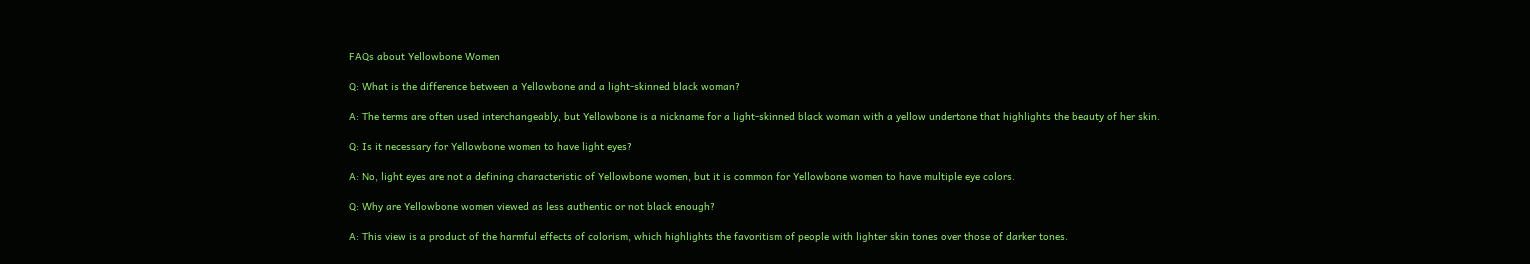FAQs about Yellowbone Women

Q: What is the difference between a Yellowbone and a light-skinned black woman?

A: The terms are often used interchangeably, but Yellowbone is a nickname for a light-skinned black woman with a yellow undertone that highlights the beauty of her skin.

Q: Is it necessary for Yellowbone women to have light eyes?

A: No, light eyes are not a defining characteristic of Yellowbone women, but it is common for Yellowbone women to have multiple eye colors.

Q: Why are Yellowbone women viewed as less authentic or not black enough?

A: This view is a product of the harmful effects of colorism, which highlights the favoritism of people with lighter skin tones over those of darker tones.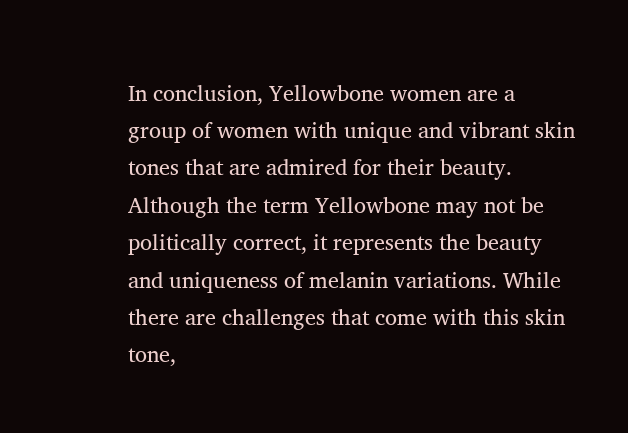In conclusion, Yellowbone women are a group of women with unique and vibrant skin tones that are admired for their beauty. Although the term Yellowbone may not be politically correct, it represents the beauty and uniqueness of melanin variations. While there are challenges that come with this skin tone,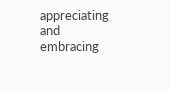appreciating and embracing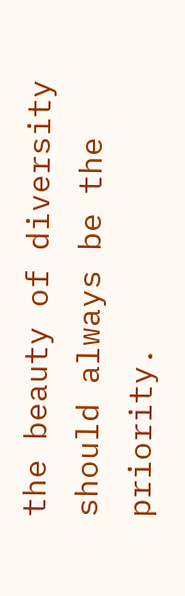the beauty of diversity should always be the priority.